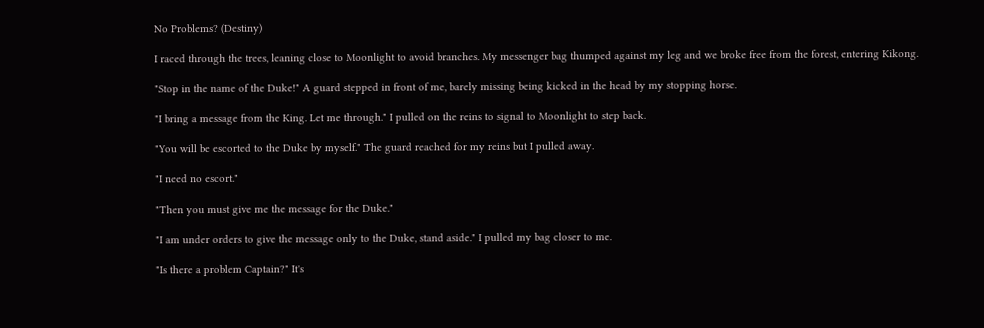No Problems? (Destiny)

I raced through the trees, leaning close to Moonlight to avoid branches. My messenger bag thumped against my leg and we broke free from the forest, entering Kikong.

"Stop in the name of the Duke!" A guard stepped in front of me, barely missing being kicked in the head by my stopping horse.

"I bring a message from the King. Let me through." I pulled on the reins to signal to Moonlight to step back.

"You will be escorted to the Duke by myself." The guard reached for my reins but I pulled away.

"I need no escort."

"Then you must give me the message for the Duke."

"I am under orders to give the message only to the Duke, stand aside." I pulled my bag closer to me.

"Is there a problem Captain?" It's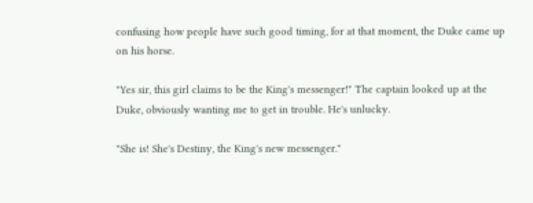confusing how people have such good timing, for at that moment, the Duke came up on his horse.

"Yes sir, this girl claims to be the King's messenger!" The captain looked up at the Duke, obviously wanting me to get in trouble. He's unlucky.

"She is! She's Destiny, the King's new messenger."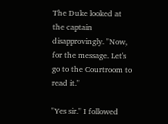The Duke looked at the captain disapprovingly. "Now, for the message. Let's go to the Courtroom to read it."

"Yes sir." I followed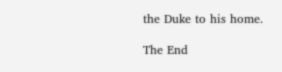the Duke to his home.

The End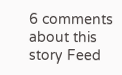6 comments about this story Feed